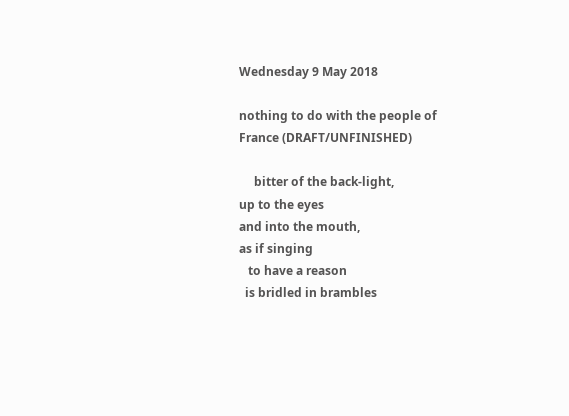Wednesday 9 May 2018

nothing to do with the people of France (DRAFT/UNFINISHED)

     bitter of the back-light,
up to the eyes
and into the mouth,
as if singing
   to have a reason
  is bridled in brambles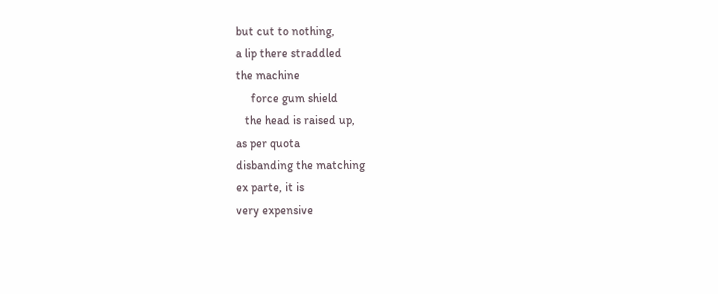but cut to nothing,
a lip there straddled
the machine
     force gum shield
   the head is raised up,
as per quota
disbanding the matching
ex parte, it is
very expensive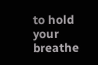to hold your breathe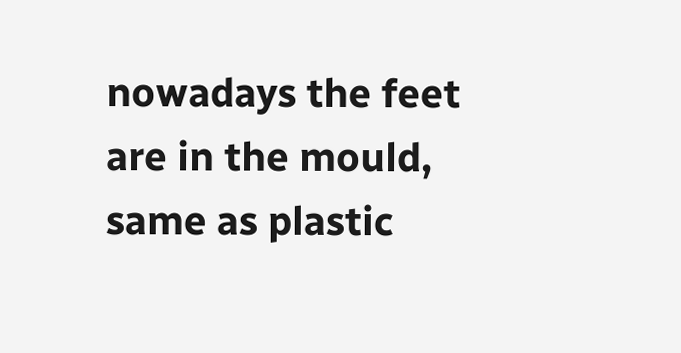nowadays the feet
are in the mould,
same as plastic